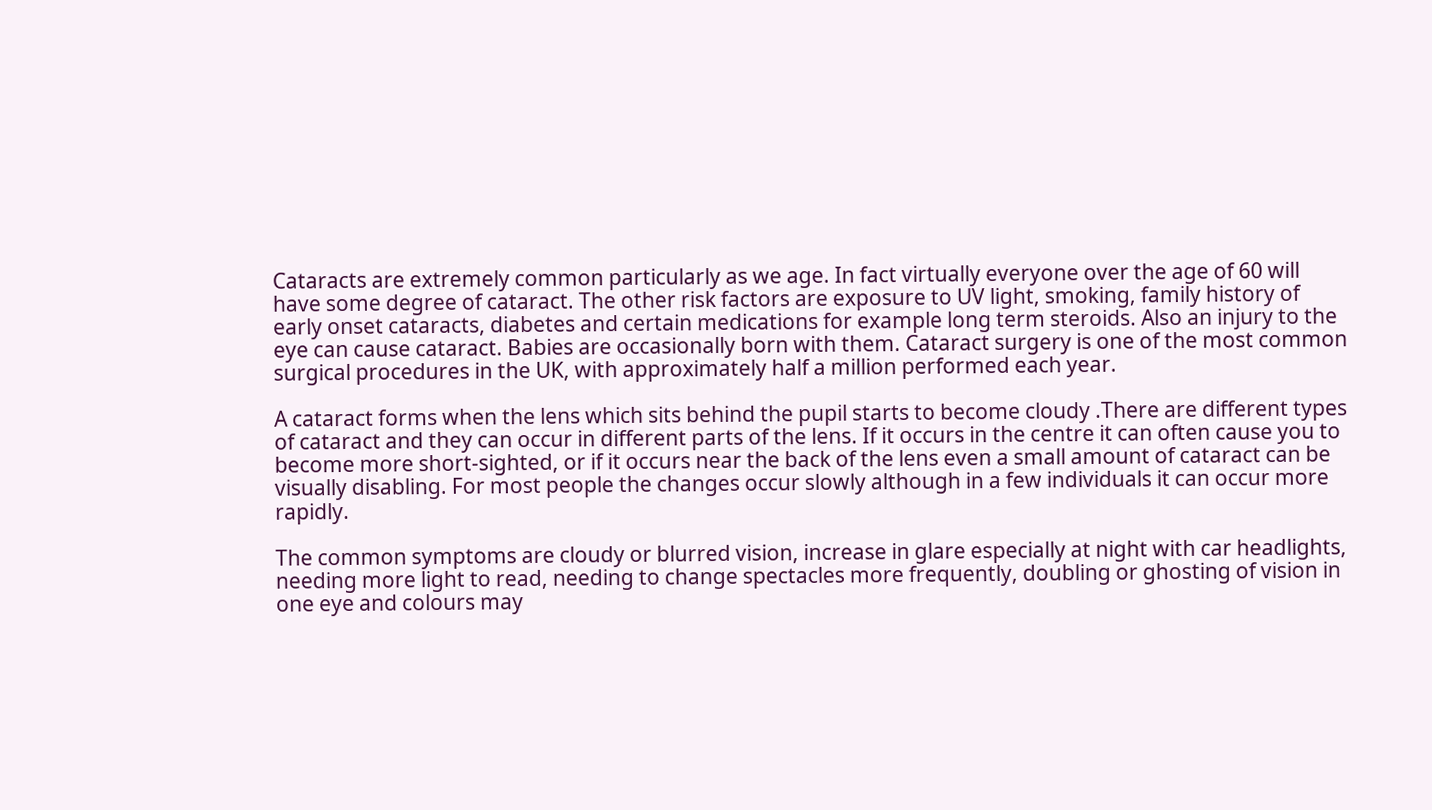Cataracts are extremely common particularly as we age. In fact virtually everyone over the age of 60 will have some degree of cataract. The other risk factors are exposure to UV light, smoking, family history of early onset cataracts, diabetes and certain medications for example long term steroids. Also an injury to the eye can cause cataract. Babies are occasionally born with them. Cataract surgery is one of the most common surgical procedures in the UK, with approximately half a million performed each year.

A cataract forms when the lens which sits behind the pupil starts to become cloudy .There are different types of cataract and they can occur in different parts of the lens. If it occurs in the centre it can often cause you to become more short-sighted, or if it occurs near the back of the lens even a small amount of cataract can be visually disabling. For most people the changes occur slowly although in a few individuals it can occur more rapidly.

The common symptoms are cloudy or blurred vision, increase in glare especially at night with car headlights, needing more light to read, needing to change spectacles more frequently, doubling or ghosting of vision in one eye and colours may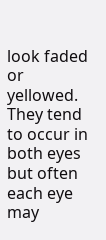look faded or yellowed. They tend to occur in both eyes but often each eye may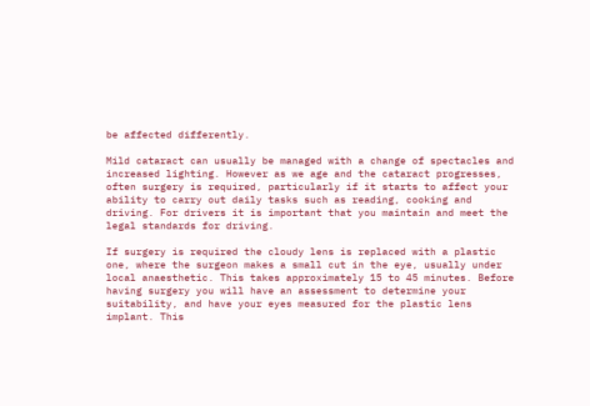be affected differently.

Mild cataract can usually be managed with a change of spectacles and increased lighting. However as we age and the cataract progresses, often surgery is required, particularly if it starts to affect your ability to carry out daily tasks such as reading, cooking and driving. For drivers it is important that you maintain and meet the legal standards for driving.

If surgery is required the cloudy lens is replaced with a plastic one, where the surgeon makes a small cut in the eye, usually under local anaesthetic. This takes approximately 15 to 45 minutes. Before having surgery you will have an assessment to determine your suitability, and have your eyes measured for the plastic lens implant. This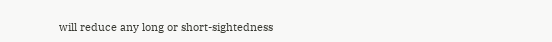will reduce any long or short-sightedness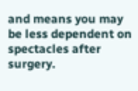and means you may be less dependent on spectacles after surgery.